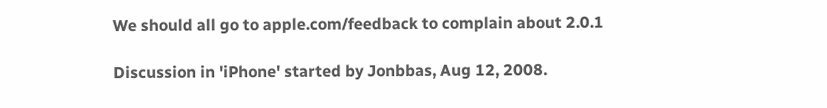We should all go to apple.com/feedback to complain about 2.0.1

Discussion in 'iPhone' started by Jonbbas, Aug 12, 2008.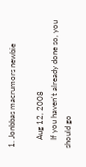1. Jonbbas macrumors newbie

    Aug 12, 2008
    If you haven't already done so, you should go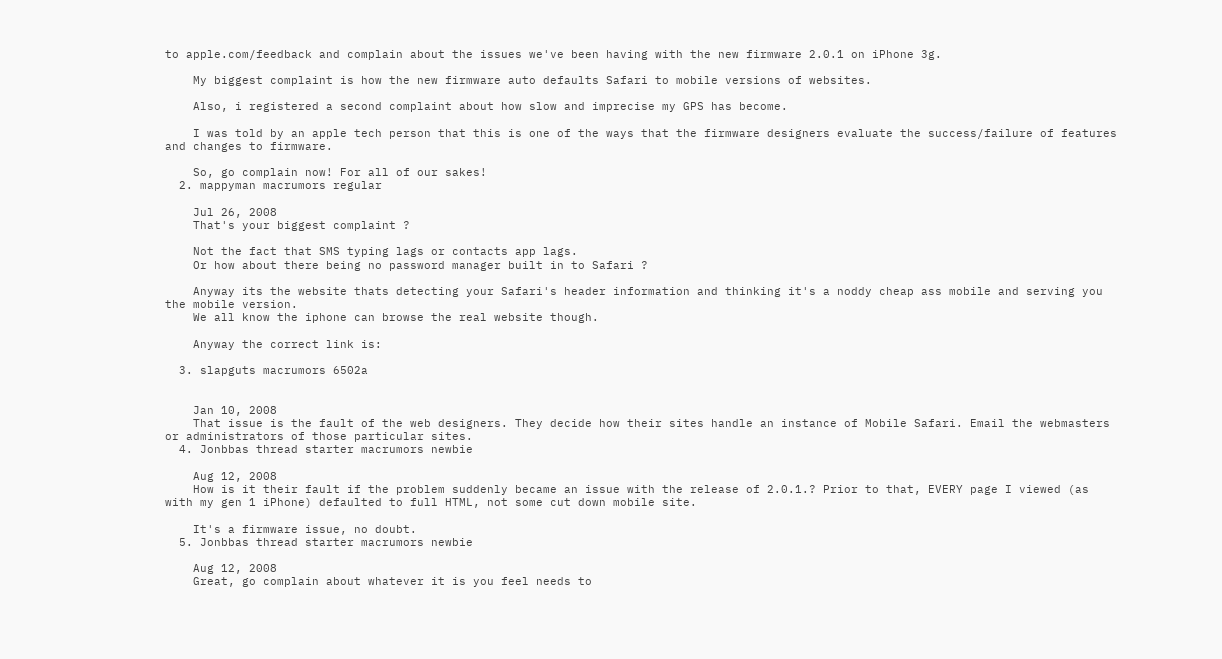to apple.com/feedback and complain about the issues we've been having with the new firmware 2.0.1 on iPhone 3g.

    My biggest complaint is how the new firmware auto defaults Safari to mobile versions of websites.

    Also, i registered a second complaint about how slow and imprecise my GPS has become.

    I was told by an apple tech person that this is one of the ways that the firmware designers evaluate the success/failure of features and changes to firmware.

    So, go complain now! For all of our sakes!
  2. mappyman macrumors regular

    Jul 26, 2008
    That's your biggest complaint ?

    Not the fact that SMS typing lags or contacts app lags.
    Or how about there being no password manager built in to Safari ?

    Anyway its the website thats detecting your Safari's header information and thinking it's a noddy cheap ass mobile and serving you the mobile version.
    We all know the iphone can browse the real website though.

    Anyway the correct link is:

  3. slapguts macrumors 6502a


    Jan 10, 2008
    That issue is the fault of the web designers. They decide how their sites handle an instance of Mobile Safari. Email the webmasters or administrators of those particular sites.
  4. Jonbbas thread starter macrumors newbie

    Aug 12, 2008
    How is it their fault if the problem suddenly became an issue with the release of 2.0.1.? Prior to that, EVERY page I viewed (as with my gen 1 iPhone) defaulted to full HTML, not some cut down mobile site.

    It's a firmware issue, no doubt.
  5. Jonbbas thread starter macrumors newbie

    Aug 12, 2008
    Great, go complain about whatever it is you feel needs to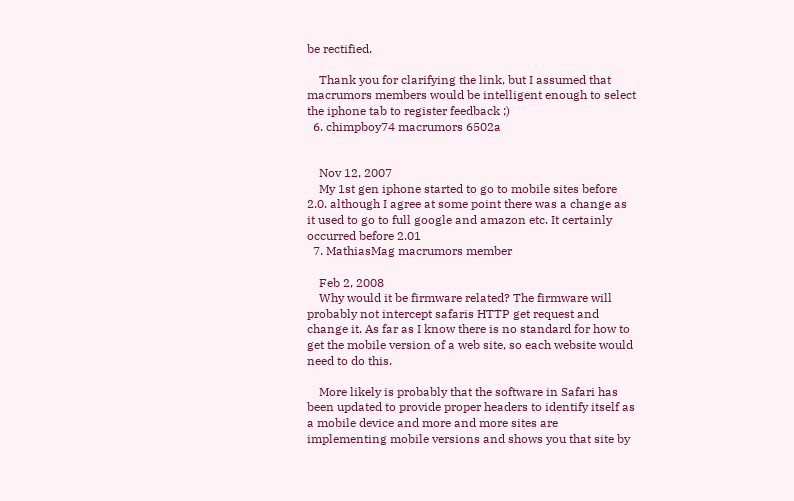be rectified.

    Thank you for clarifying the link, but I assumed that macrumors members would be intelligent enough to select the iphone tab to register feedback ;)
  6. chimpboy74 macrumors 6502a


    Nov 12, 2007
    My 1st gen iphone started to go to mobile sites before 2.0. although I agree at some point there was a change as it used to go to full google and amazon etc. It certainly occurred before 2.01
  7. MathiasMag macrumors member

    Feb 2, 2008
    Why would it be firmware related? The firmware will probably not intercept safaris HTTP get request and change it. As far as I know there is no standard for how to get the mobile version of a web site, so each website would need to do this.

    More likely is probably that the software in Safari has been updated to provide proper headers to identify itself as a mobile device and more and more sites are implementing mobile versions and shows you that site by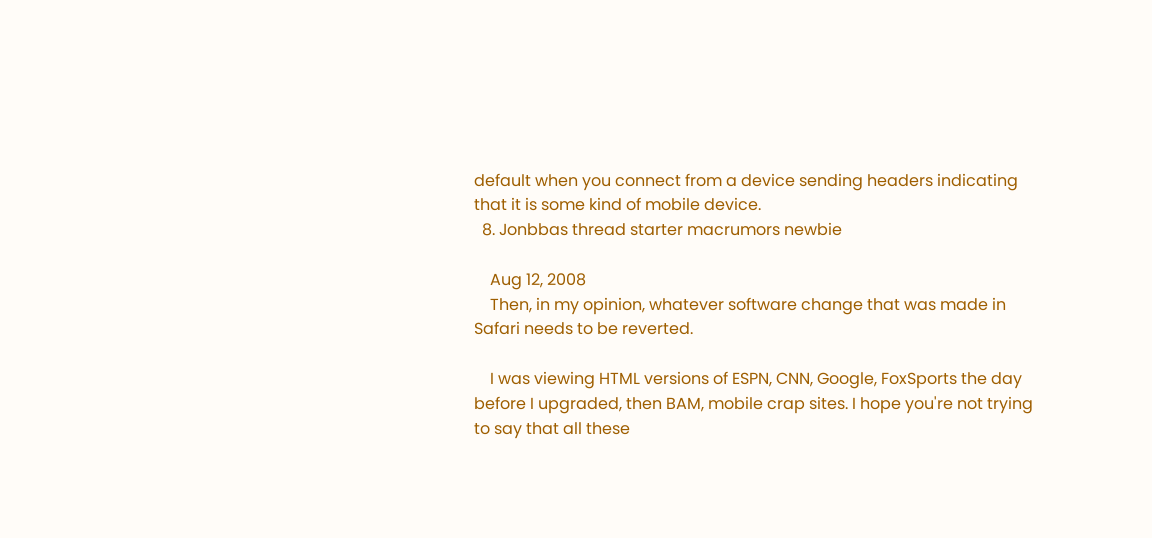default when you connect from a device sending headers indicating that it is some kind of mobile device.
  8. Jonbbas thread starter macrumors newbie

    Aug 12, 2008
    Then, in my opinion, whatever software change that was made in Safari needs to be reverted.

    I was viewing HTML versions of ESPN, CNN, Google, FoxSports the day before I upgraded, then BAM, mobile crap sites. I hope you're not trying to say that all these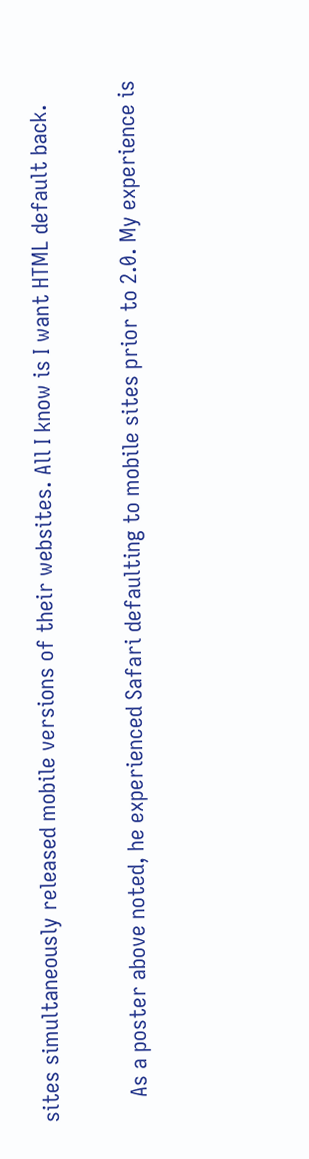sites simultaneously released mobile versions of their websites. All I know is I want HTML default back.

    As a poster above noted, he experienced Safari defaulting to mobile sites prior to 2.0. My experience is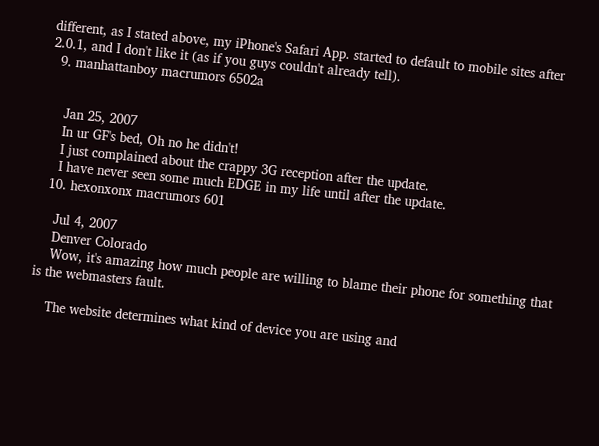different, as I stated above, my iPhone's Safari App. started to default to mobile sites after 2.0.1, and I don't like it (as if you guys couldn't already tell).
  9. manhattanboy macrumors 6502a


    Jan 25, 2007
    In ur GF's bed, Oh no he didn't!
    I just complained about the crappy 3G reception after the update.
    I have never seen some much EDGE in my life until after the update.
  10. hexonxonx macrumors 601

    Jul 4, 2007
    Denver Colorado
    Wow, it's amazing how much people are willing to blame their phone for something that is the webmasters fault.

    The website determines what kind of device you are using and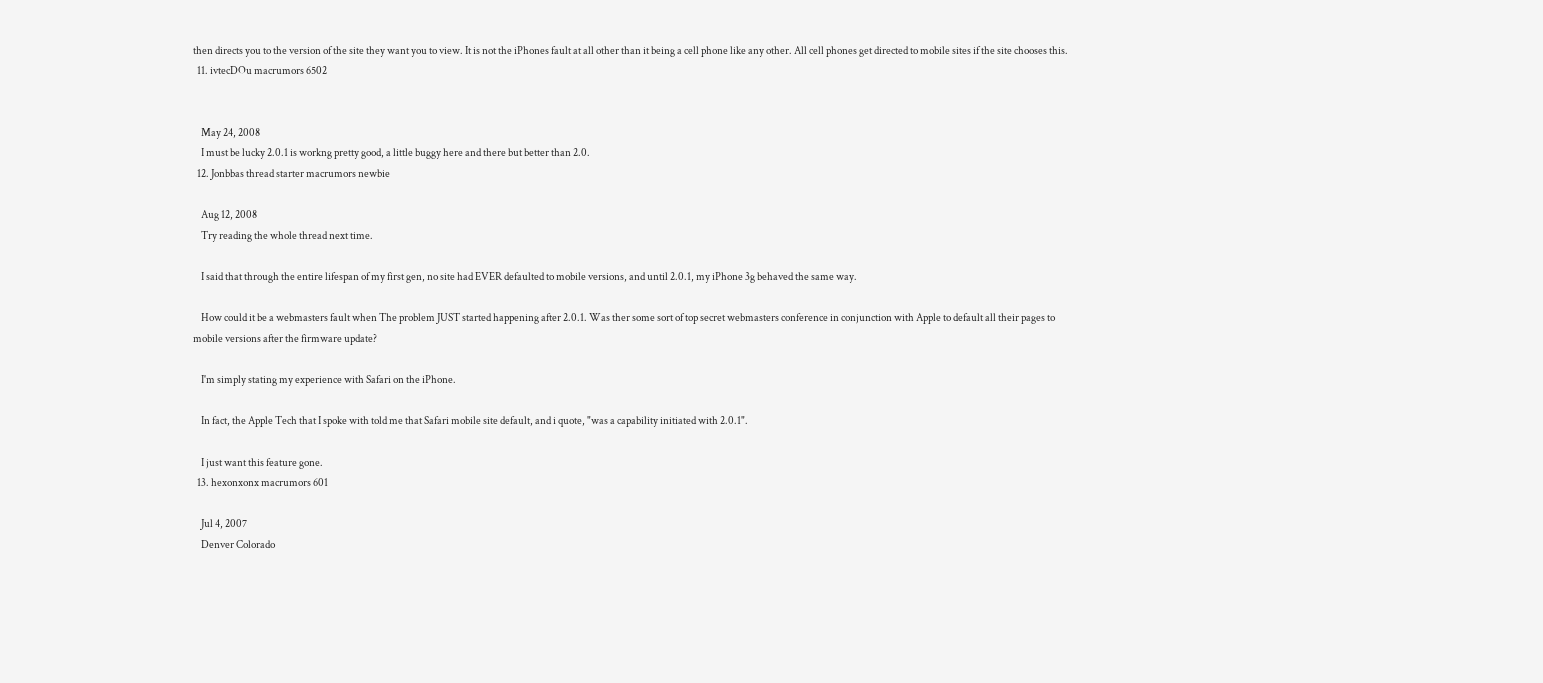then directs you to the version of the site they want you to view. It is not the iPhones fault at all other than it being a cell phone like any other. All cell phones get directed to mobile sites if the site chooses this.
  11. ivtecDOu macrumors 6502


    May 24, 2008
    I must be lucky 2.0.1 is workng pretty good, a little buggy here and there but better than 2.0.
  12. Jonbbas thread starter macrumors newbie

    Aug 12, 2008
    Try reading the whole thread next time.

    I said that through the entire lifespan of my first gen, no site had EVER defaulted to mobile versions, and until 2.0.1, my iPhone 3g behaved the same way.

    How could it be a webmasters fault when The problem JUST started happening after 2.0.1. Was ther some sort of top secret webmasters conference in conjunction with Apple to default all their pages to mobile versions after the firmware update?

    I'm simply stating my experience with Safari on the iPhone.

    In fact, the Apple Tech that I spoke with told me that Safari mobile site default, and i quote, "was a capability initiated with 2.0.1".

    I just want this feature gone.
  13. hexonxonx macrumors 601

    Jul 4, 2007
    Denver Colorado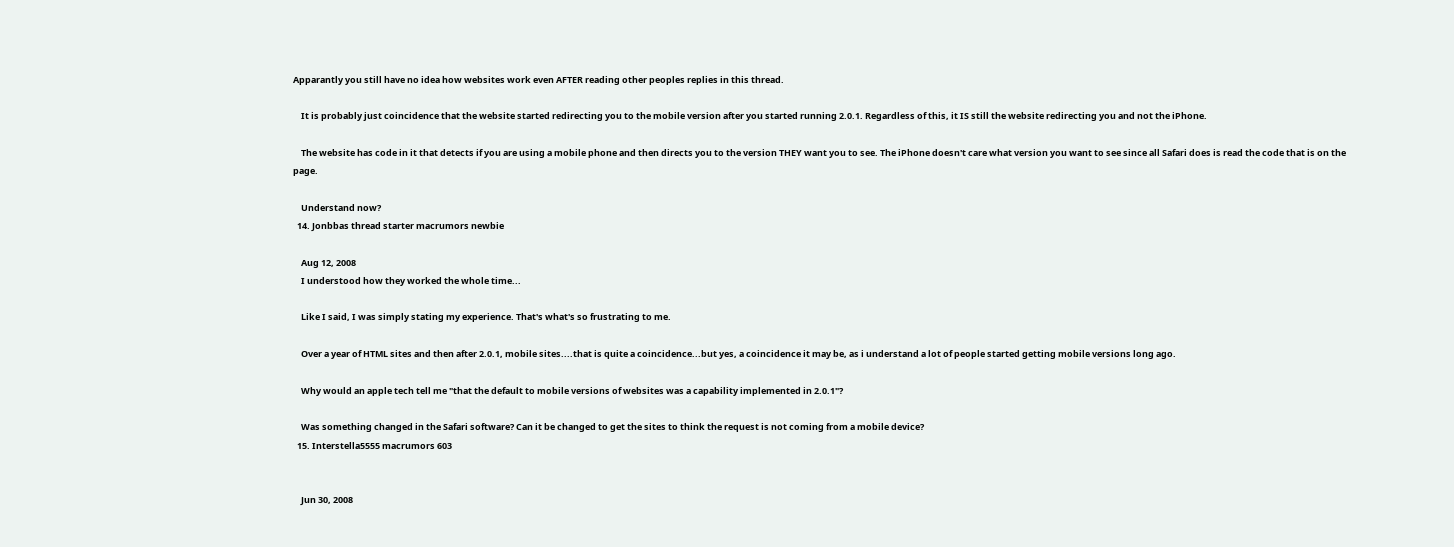Apparantly you still have no idea how websites work even AFTER reading other peoples replies in this thread.

    It is probably just coincidence that the website started redirecting you to the mobile version after you started running 2.0.1. Regardless of this, it IS still the website redirecting you and not the iPhone.

    The website has code in it that detects if you are using a mobile phone and then directs you to the version THEY want you to see. The iPhone doesn't care what version you want to see since all Safari does is read the code that is on the page.

    Understand now?
  14. Jonbbas thread starter macrumors newbie

    Aug 12, 2008
    I understood how they worked the whole time...

    Like I said, I was simply stating my experience. That's what's so frustrating to me.

    Over a year of HTML sites and then after 2.0.1, mobile sites....that is quite a coincidence...but yes, a coincidence it may be, as i understand a lot of people started getting mobile versions long ago.

    Why would an apple tech tell me "that the default to mobile versions of websites was a capability implemented in 2.0.1"?

    Was something changed in the Safari software? Can it be changed to get the sites to think the request is not coming from a mobile device?
  15. Interstella5555 macrumors 603


    Jun 30, 2008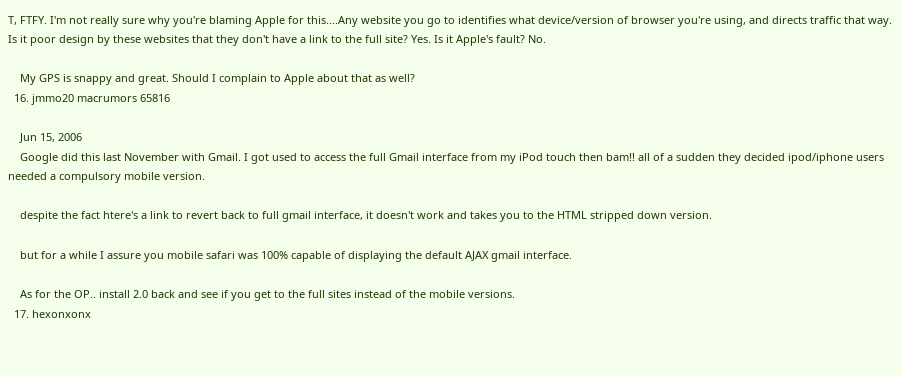T, FTFY. I'm not really sure why you're blaming Apple for this....Any website you go to identifies what device/version of browser you're using, and directs traffic that way. Is it poor design by these websites that they don't have a link to the full site? Yes. Is it Apple's fault? No.

    My GPS is snappy and great. Should I complain to Apple about that as well?
  16. jmmo20 macrumors 65816

    Jun 15, 2006
    Google did this last November with Gmail. I got used to access the full Gmail interface from my iPod touch then bam!! all of a sudden they decided ipod/iphone users needed a compulsory mobile version.

    despite the fact htere's a link to revert back to full gmail interface, it doesn't work and takes you to the HTML stripped down version.

    but for a while I assure you mobile safari was 100% capable of displaying the default AJAX gmail interface.

    As for the OP.. install 2.0 back and see if you get to the full sites instead of the mobile versions.
  17. hexonxonx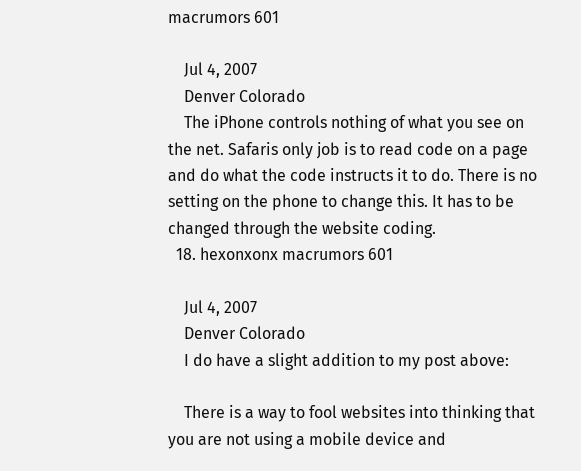macrumors 601

    Jul 4, 2007
    Denver Colorado
    The iPhone controls nothing of what you see on the net. Safaris only job is to read code on a page and do what the code instructs it to do. There is no setting on the phone to change this. It has to be changed through the website coding.
  18. hexonxonx macrumors 601

    Jul 4, 2007
    Denver Colorado
    I do have a slight addition to my post above:

    There is a way to fool websites into thinking that you are not using a mobile device and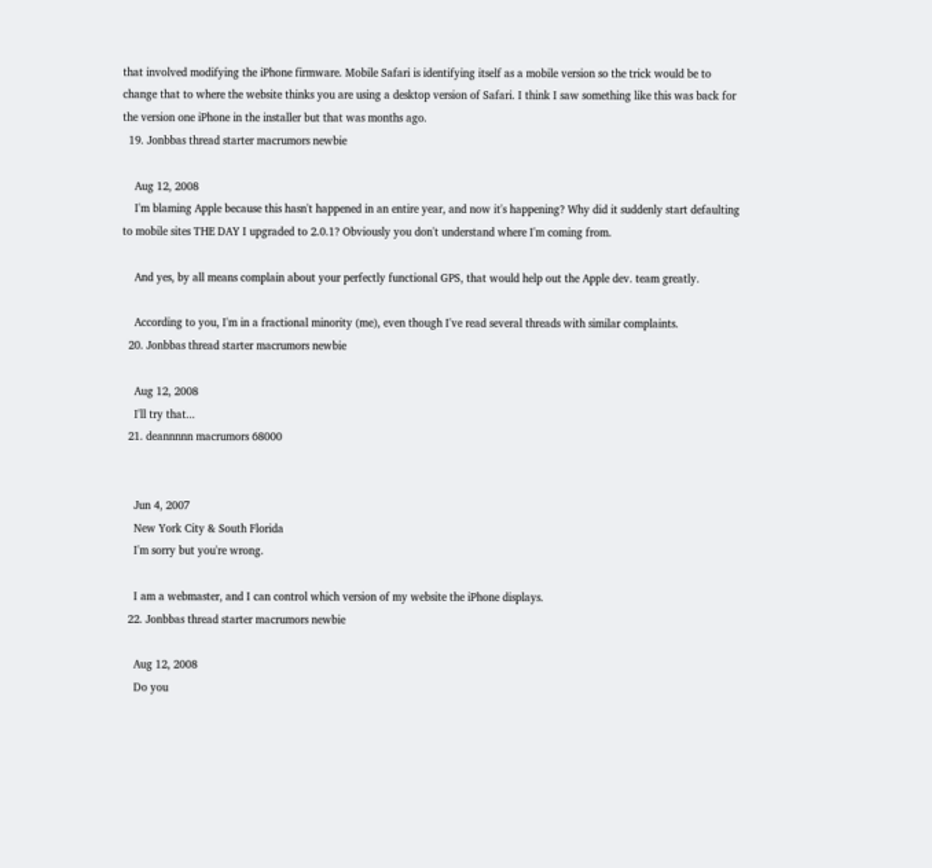that involved modifying the iPhone firmware. Mobile Safari is identifying itself as a mobile version so the trick would be to change that to where the website thinks you are using a desktop version of Safari. I think I saw something like this was back for the version one iPhone in the installer but that was months ago.
  19. Jonbbas thread starter macrumors newbie

    Aug 12, 2008
    I'm blaming Apple because this hasn't happened in an entire year, and now it's happening? Why did it suddenly start defaulting to mobile sites THE DAY I upgraded to 2.0.1? Obviously you don't understand where I'm coming from.

    And yes, by all means complain about your perfectly functional GPS, that would help out the Apple dev. team greatly.

    According to you, I'm in a fractional minority (me), even though I've read several threads with similar complaints.
  20. Jonbbas thread starter macrumors newbie

    Aug 12, 2008
    I'll try that...
  21. deannnnn macrumors 68000


    Jun 4, 2007
    New York City & South Florida
    I'm sorry but you're wrong.

    I am a webmaster, and I can control which version of my website the iPhone displays.
  22. Jonbbas thread starter macrumors newbie

    Aug 12, 2008
    Do you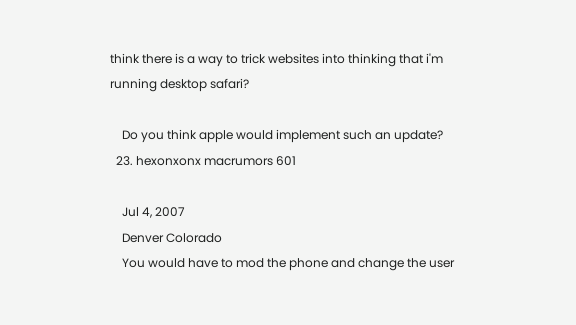think there is a way to trick websites into thinking that i'm running desktop safari?

    Do you think apple would implement such an update?
  23. hexonxonx macrumors 601

    Jul 4, 2007
    Denver Colorado
    You would have to mod the phone and change the user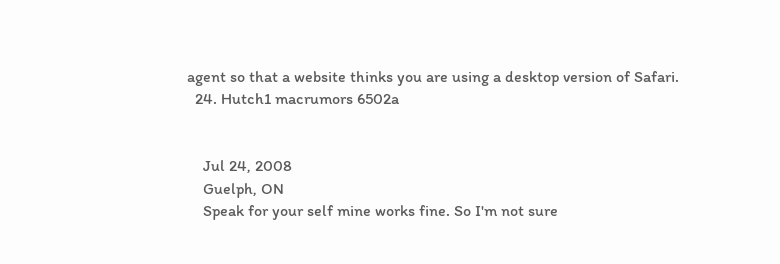agent so that a website thinks you are using a desktop version of Safari.
  24. Hutch1 macrumors 6502a


    Jul 24, 2008
    Guelph, ON
    Speak for your self mine works fine. So I'm not sure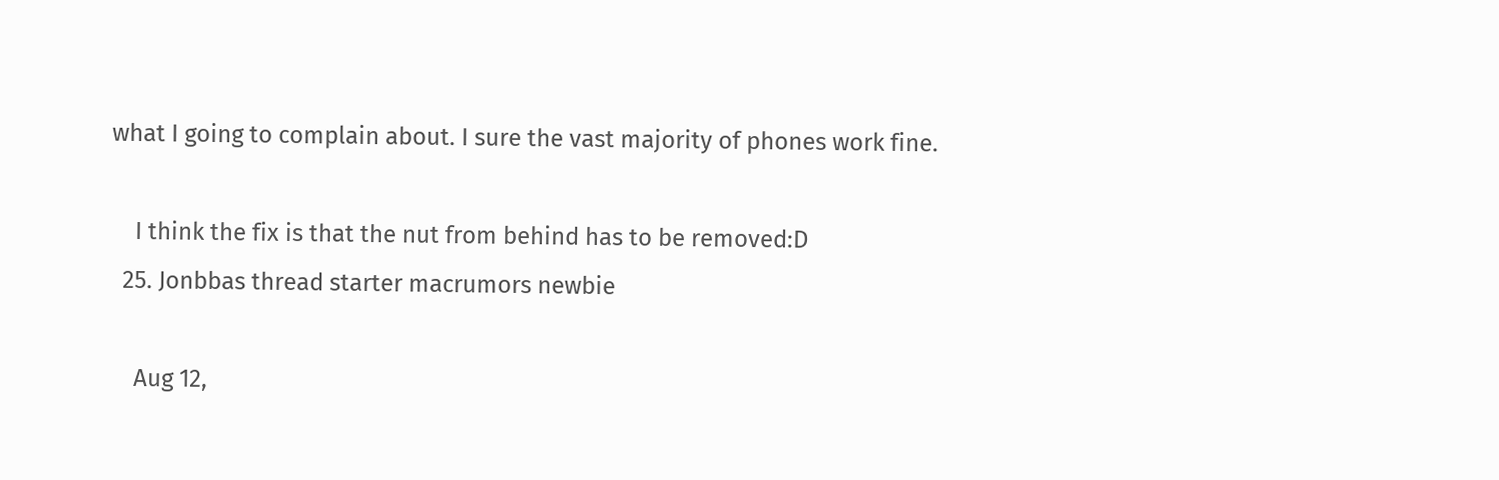what I going to complain about. I sure the vast majority of phones work fine.

    I think the fix is that the nut from behind has to be removed:D
  25. Jonbbas thread starter macrumors newbie

    Aug 12,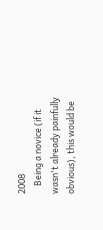2008
    Being a novice (if it wasn't already painfully obvious), this would be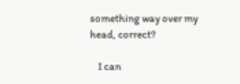something way over my head, correct?

    I can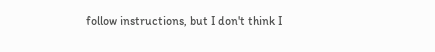follow instructions, but I don't think I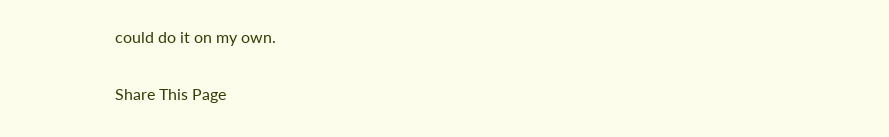could do it on my own.

Share This Page